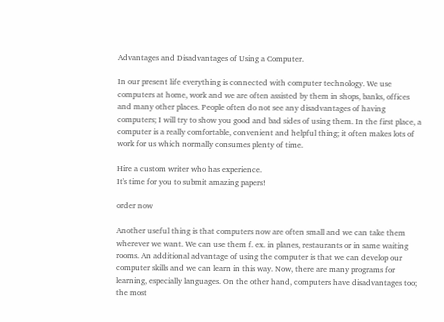Advantages and Disadvantages of Using a Computer.

In our present life everything is connected with computer technology. We use computers at home, work and we are often assisted by them in shops, banks, offices and many other places. People often do not see any disadvantages of having computers; I will try to show you good and bad sides of using them. In the first place, a computer is a really comfortable, convenient and helpful thing; it often makes lots of work for us which normally consumes plenty of time.

Hire a custom writer who has experience.
It's time for you to submit amazing papers!

order now

Another useful thing is that computers now are often small and we can take them wherever we want. We can use them f. ex. in planes, restaurants or in same waiting rooms. An additional advantage of using the computer is that we can develop our computer skills and we can learn in this way. Now, there are many programs for learning, especially languages. On the other hand, computers have disadvantages too; the most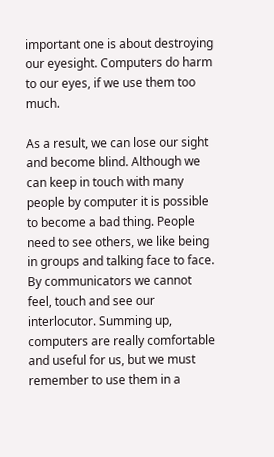important one is about destroying our eyesight. Computers do harm to our eyes, if we use them too much.

As a result, we can lose our sight and become blind. Although we can keep in touch with many people by computer it is possible to become a bad thing. People need to see others, we like being in groups and talking face to face. By communicators we cannot feel, touch and see our interlocutor. Summing up, computers are really comfortable and useful for us, but we must remember to use them in a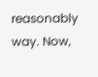reasonably way. Now,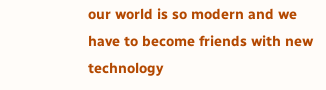our world is so modern and we have to become friends with new technology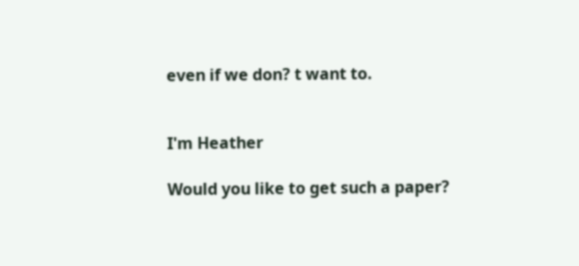even if we don? t want to.


I'm Heather

Would you like to get such a paper?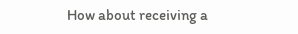How about receiving a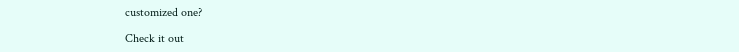customized one?

Check it out